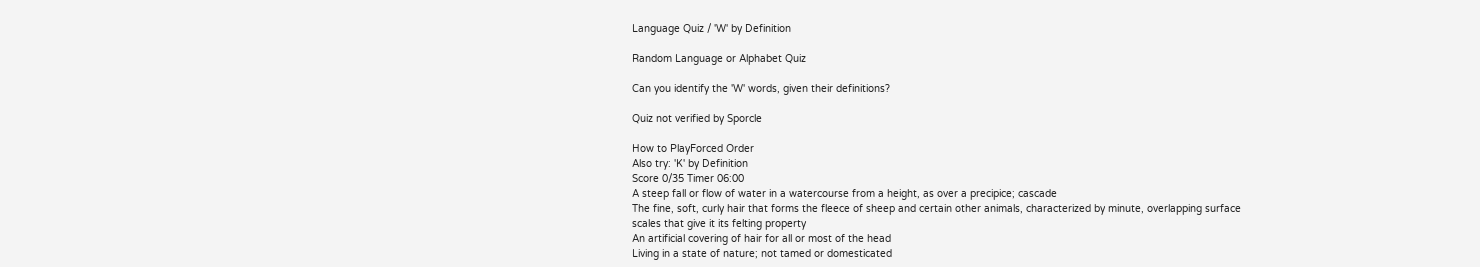Language Quiz / 'W' by Definition

Random Language or Alphabet Quiz

Can you identify the 'W' words, given their definitions?

Quiz not verified by Sporcle

How to PlayForced Order
Also try: 'K' by Definition
Score 0/35 Timer 06:00
A steep fall or flow of water in a watercourse from a height, as over a precipice; cascade
The fine, soft, curly hair that forms the fleece of sheep and certain other animals, characterized by minute, overlapping surface scales that give it its felting property
An artificial covering of hair for all or most of the head
Living in a state of nature; not tamed or domesticated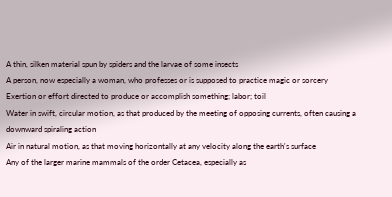A thin, silken material spun by spiders and the larvae of some insects
A person, now especially a woman, who professes or is supposed to practice magic or sorcery
Exertion or effort directed to produce or accomplish something; labor; toil
Water in swift, circular motion, as that produced by the meeting of opposing currents, often causing a downward spiraling action
Air in natural motion, as that moving horizontally at any velocity along the earth's surface
Any of the larger marine mammals of the order Cetacea, especially as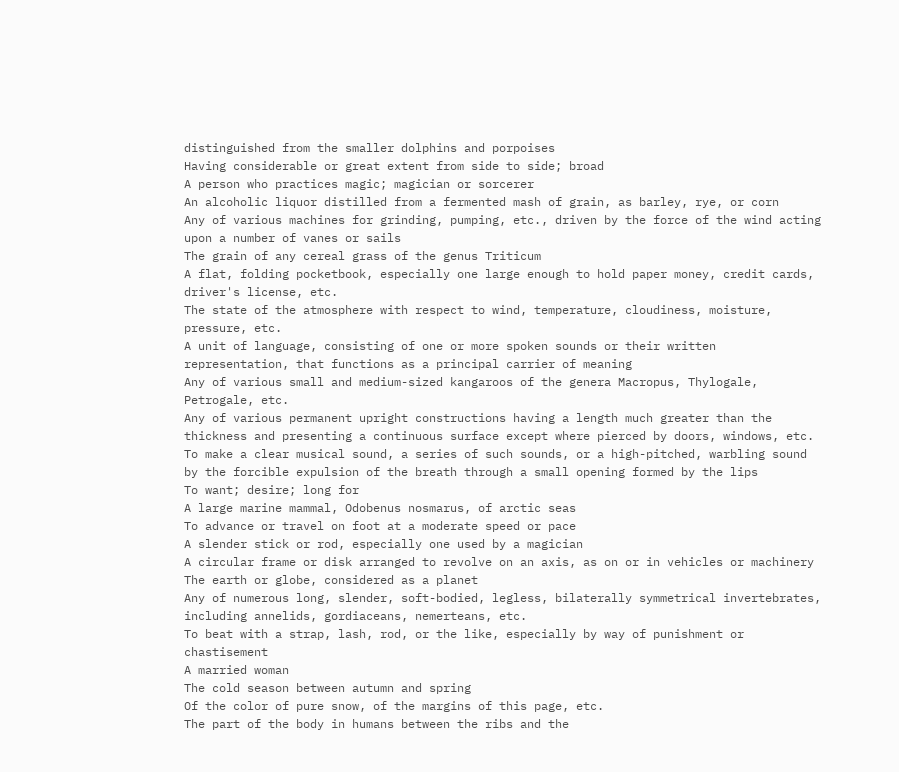distinguished from the smaller dolphins and porpoises
Having considerable or great extent from side to side; broad
A person who practices magic; magician or sorcerer
An alcoholic liquor distilled from a fermented mash of grain, as barley, rye, or corn
Any of various machines for grinding, pumping, etc., driven by the force of the wind acting upon a number of vanes or sails
The grain of any cereal grass of the genus Triticum
A flat, folding pocketbook, especially one large enough to hold paper money, credit cards, driver's license, etc.
The state of the atmosphere with respect to wind, temperature, cloudiness, moisture, pressure, etc.
A unit of language, consisting of one or more spoken sounds or their written representation, that functions as a principal carrier of meaning
Any of various small and medium-sized kangaroos of the genera Macropus, Thylogale, Petrogale, etc.
Any of various permanent upright constructions having a length much greater than the thickness and presenting a continuous surface except where pierced by doors, windows, etc.
To make a clear musical sound, a series of such sounds, or a high-pitched, warbling sound by the forcible expulsion of the breath through a small opening formed by the lips
To want; desire; long for
A large marine mammal, Odobenus nosmarus, of arctic seas
To advance or travel on foot at a moderate speed or pace
A slender stick or rod, especially one used by a magician
A circular frame or disk arranged to revolve on an axis, as on or in vehicles or machinery
The earth or globe, considered as a planet
Any of numerous long, slender, soft-bodied, legless, bilaterally symmetrical invertebrates, including annelids, gordiaceans, nemerteans, etc.
To beat with a strap, lash, rod, or the like, especially by way of punishment or chastisement
A married woman
The cold season between autumn and spring
Of the color of pure snow, of the margins of this page, etc.
The part of the body in humans between the ribs and the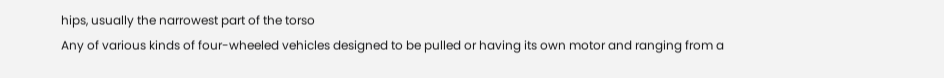hips, usually the narrowest part of the torso
Any of various kinds of four-wheeled vehicles designed to be pulled or having its own motor and ranging from a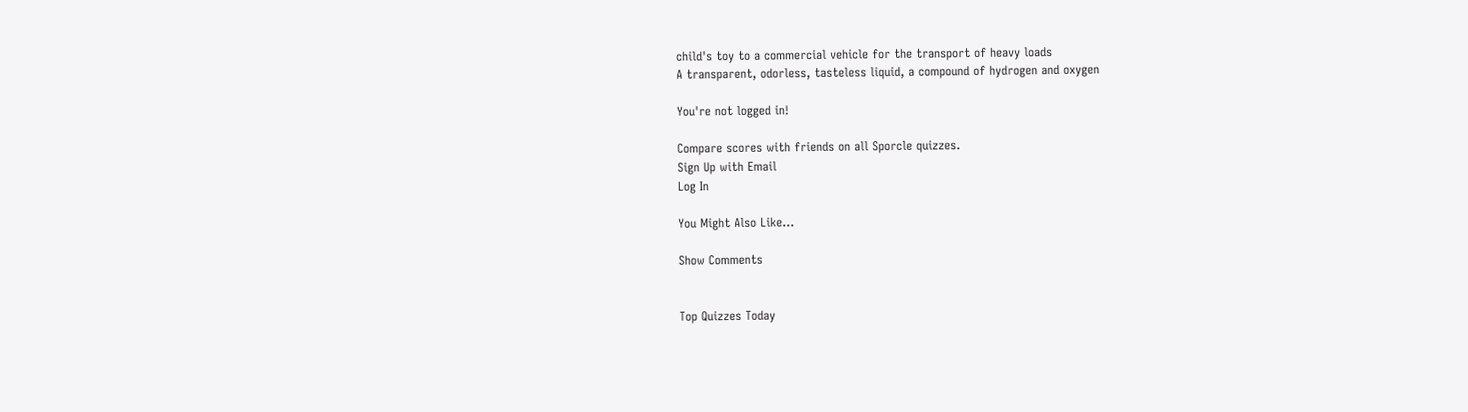child's toy to a commercial vehicle for the transport of heavy loads
A transparent, odorless, tasteless liquid, a compound of hydrogen and oxygen

You're not logged in!

Compare scores with friends on all Sporcle quizzes.
Sign Up with Email
Log In

You Might Also Like...

Show Comments


Top Quizzes Today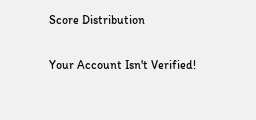Score Distribution

Your Account Isn't Verified!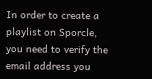In order to create a playlist on Sporcle, you need to verify the email address you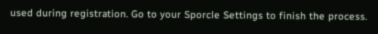used during registration. Go to your Sporcle Settings to finish the process.